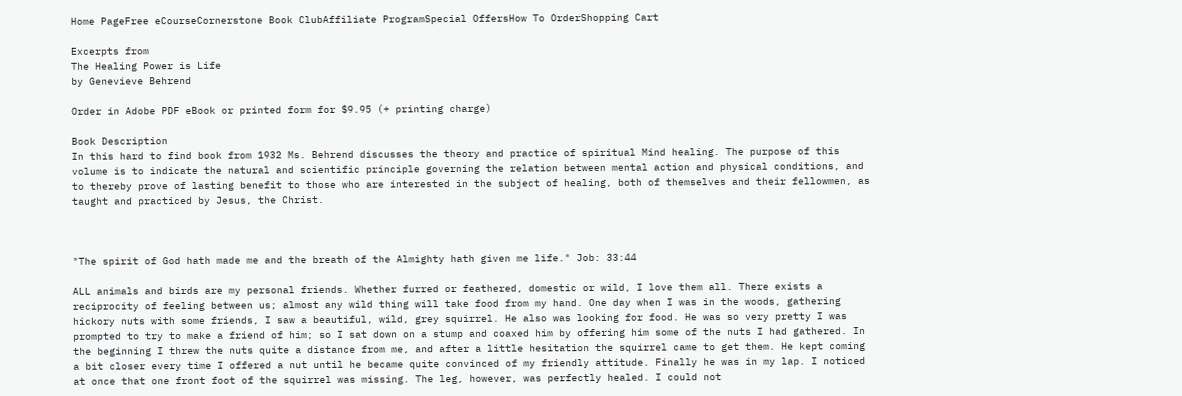Home PageFree eCourseCornerstone Book ClubAffiliate ProgramSpecial OffersHow To OrderShopping Cart

Excerpts from
The Healing Power is Life
by Genevieve Behrend

Order in Adobe PDF eBook or printed form for $9.95 (+ printing charge)

Book Description
In this hard to find book from 1932 Ms. Behrend discusses the theory and practice of spiritual Mind healing. The purpose of this volume is to indicate the natural and scientific principle governing the relation between mental action and physical conditions, and to thereby prove of lasting benefit to those who are interested in the subject of healing, both of themselves and their fellowmen, as taught and practiced by Jesus, the Christ.



"The spirit of God hath made me and the breath of the Almighty hath given me life." Job: 33:44

ALL animals and birds are my personal friends. Whether furred or feathered, domestic or wild, I love them all. There exists a reciprocity of feeling between us; almost any wild thing will take food from my hand. One day when I was in the woods, gathering hickory nuts with some friends, I saw a beautiful, wild, grey squirrel. He also was looking for food. He was so very pretty I was prompted to try to make a friend of him; so I sat down on a stump and coaxed him by offering him some of the nuts I had gathered. In the beginning I threw the nuts quite a distance from me, and after a little hesitation the squirrel came to get them. He kept coming a bit closer every time I offered a nut until he became quite convinced of my friendly attitude. Finally he was in my lap. I noticed at once that one front foot of the squirrel was missing. The leg, however, was perfectly healed. I could not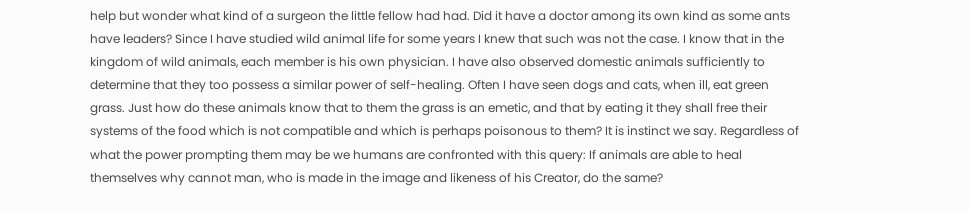help but wonder what kind of a surgeon the little fellow had had. Did it have a doctor among its own kind as some ants have leaders? Since I have studied wild animal life for some years I knew that such was not the case. I know that in the kingdom of wild animals, each member is his own physician. I have also observed domestic animals sufficiently to determine that they too possess a similar power of self-healing. Often I have seen dogs and cats, when ill, eat green grass. Just how do these animals know that to them the grass is an emetic, and that by eating it they shall free their systems of the food which is not compatible and which is perhaps poisonous to them? It is instinct we say. Regardless of what the power prompting them may be we humans are confronted with this query: If animals are able to heal themselves why cannot man, who is made in the image and likeness of his Creator, do the same?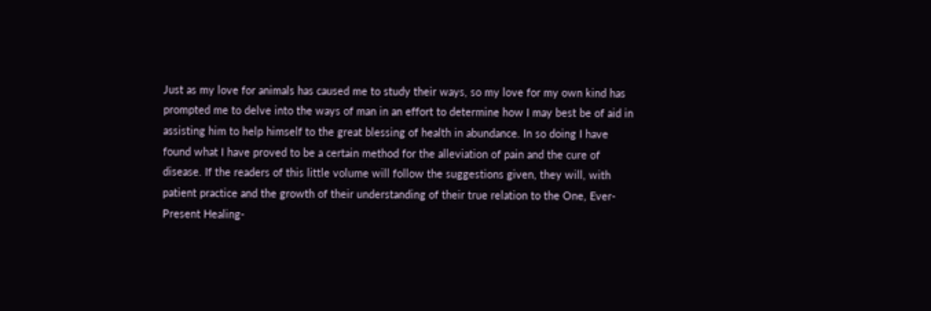Just as my love for animals has caused me to study their ways, so my love for my own kind has prompted me to delve into the ways of man in an effort to determine how I may best be of aid in assisting him to help himself to the great blessing of health in abundance. In so doing I have found what I have proved to be a certain method for the alleviation of pain and the cure of disease. If the readers of this little volume will follow the suggestions given, they will, with patient practice and the growth of their understanding of their true relation to the One, Ever-Present Healing-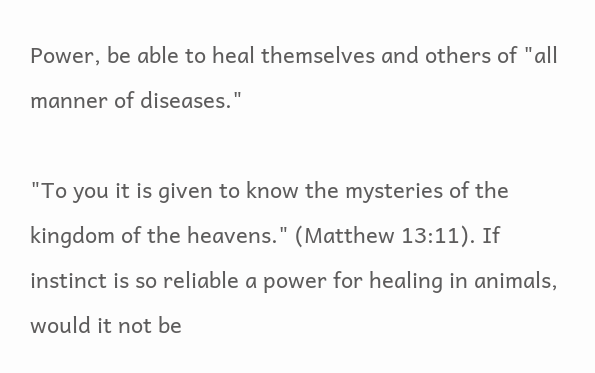Power, be able to heal themselves and others of "all manner of diseases."

"To you it is given to know the mysteries of the kingdom of the heavens." (Matthew 13:11). If instinct is so reliable a power for healing in animals, would it not be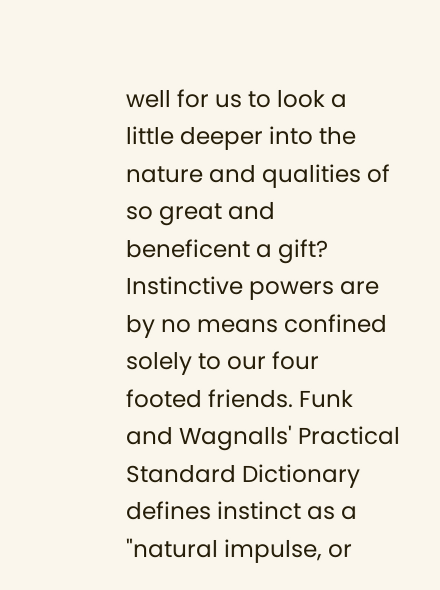well for us to look a little deeper into the nature and qualities of so great and beneficent a gift? Instinctive powers are by no means confined solely to our four footed friends. Funk and Wagnalls' Practical Standard Dictionary defines instinct as a "natural impulse, or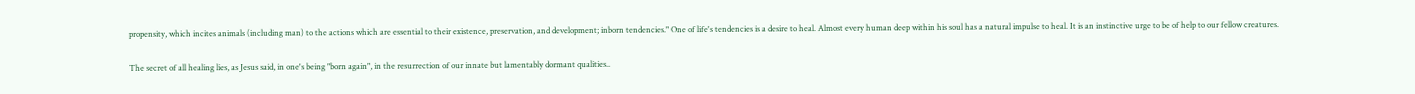propensity, which incites animals (including man) to the actions which are essential to their existence, preservation, and development; inborn tendencies." One of life's tendencies is a desire to heal. Almost every human deep within his soul has a natural impulse to heal. It is an instinctive urge to be of help to our fellow creatures.

The secret of all healing lies, as Jesus said, in one's being "born again", in the resurrection of our innate but lamentably dormant qualities..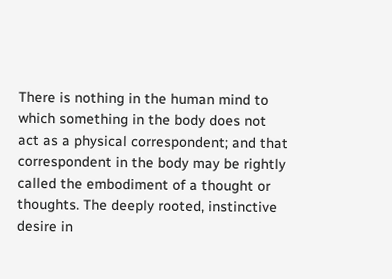There is nothing in the human mind to which something in the body does not act as a physical correspondent; and that correspondent in the body may be rightly called the embodiment of a thought or thoughts. The deeply rooted, instinctive desire in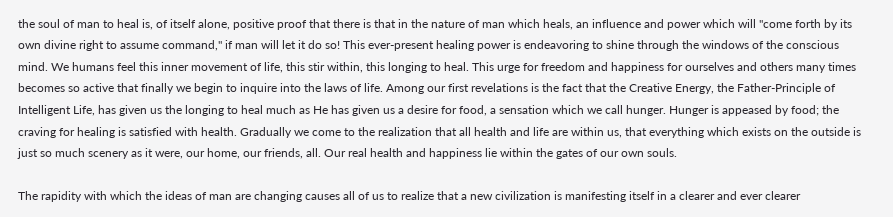the soul of man to heal is, of itself alone, positive proof that there is that in the nature of man which heals, an influence and power which will "come forth by its own divine right to assume command," if man will let it do so! This ever-present healing power is endeavoring to shine through the windows of the conscious mind. We humans feel this inner movement of life, this stir within, this longing to heal. This urge for freedom and happiness for ourselves and others many times becomes so active that finally we begin to inquire into the laws of life. Among our first revelations is the fact that the Creative Energy, the Father-Principle of Intelligent Life, has given us the longing to heal much as He has given us a desire for food, a sensation which we call hunger. Hunger is appeased by food; the craving for healing is satisfied with health. Gradually we come to the realization that all health and life are within us, that everything which exists on the outside is just so much scenery as it were, our home, our friends, all. Our real health and happiness lie within the gates of our own souls.

The rapidity with which the ideas of man are changing causes all of us to realize that a new civilization is manifesting itself in a clearer and ever clearer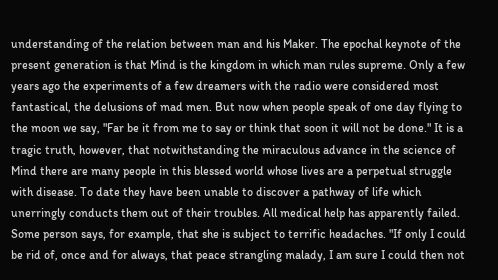understanding of the relation between man and his Maker. The epochal keynote of the present generation is that Mind is the kingdom in which man rules supreme. Only a few years ago the experiments of a few dreamers with the radio were considered most fantastical, the delusions of mad men. But now when people speak of one day flying to the moon we say, "Far be it from me to say or think that soon it will not be done." It is a tragic truth, however, that notwithstanding the miraculous advance in the science of Mind there are many people in this blessed world whose lives are a perpetual struggle with disease. To date they have been unable to discover a pathway of life which unerringly conducts them out of their troubles. All medical help has apparently failed. Some person says, for example, that she is subject to terrific headaches. "If only I could be rid of, once and for always, that peace strangling malady, I am sure I could then not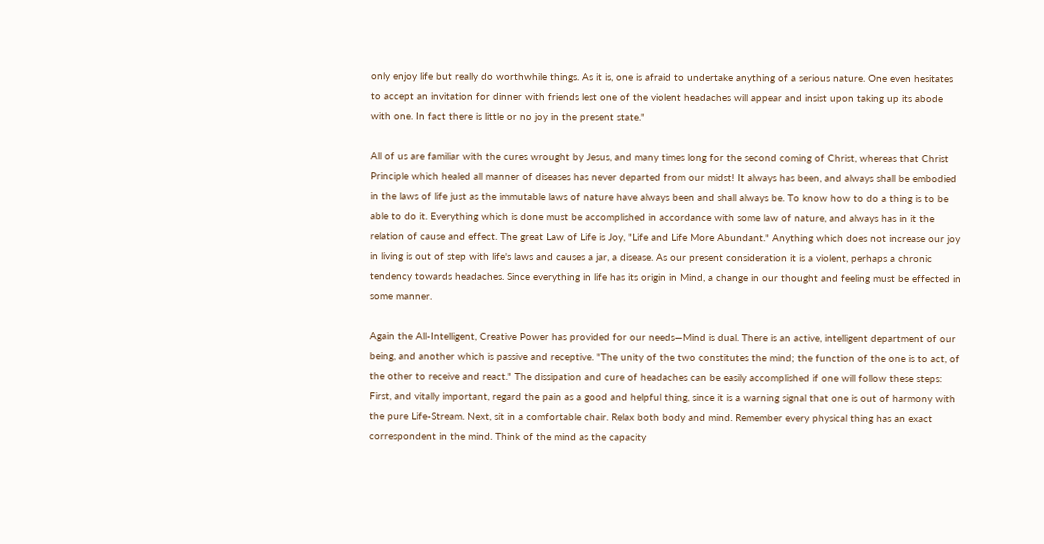only enjoy life but really do worthwhile things. As it is, one is afraid to undertake anything of a serious nature. One even hesitates to accept an invitation for dinner with friends lest one of the violent headaches will appear and insist upon taking up its abode with one. In fact there is little or no joy in the present state."

All of us are familiar with the cures wrought by Jesus, and many times long for the second coming of Christ, whereas that Christ Principle which healed all manner of diseases has never departed from our midst! It always has been, and always shall be embodied in the laws of life just as the immutable laws of nature have always been and shall always be. To know how to do a thing is to be able to do it. Everything which is done must be accomplished in accordance with some law of nature, and always has in it the relation of cause and effect. The great Law of Life is Joy, "Life and Life More Abundant." Anything which does not increase our joy in living is out of step with life's laws and causes a jar, a disease. As our present consideration it is a violent, perhaps a chronic tendency towards headaches. Since everything in life has its origin in Mind, a change in our thought and feeling must be effected in some manner.

Again the All-Intelligent, Creative Power has provided for our needs—Mind is dual. There is an active, intelligent department of our being, and another which is passive and receptive. "The unity of the two constitutes the mind; the function of the one is to act, of the other to receive and react." The dissipation and cure of headaches can be easily accomplished if one will follow these steps: First, and vitally important, regard the pain as a good and helpful thing, since it is a warning signal that one is out of harmony with the pure Life-Stream. Next, sit in a comfortable chair. Relax both body and mind. Remember every physical thing has an exact correspondent in the mind. Think of the mind as the capacity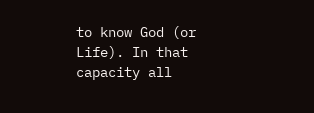to know God (or Life). In that capacity all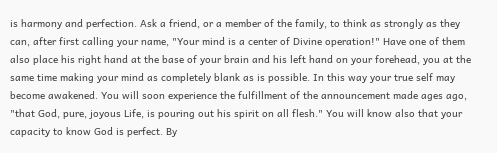is harmony and perfection. Ask a friend, or a member of the family, to think as strongly as they can, after first calling your name, "Your mind is a center of Divine operation!" Have one of them also place his right hand at the base of your brain and his left hand on your forehead, you at the same time making your mind as completely blank as is possible. In this way your true self may become awakened. You will soon experience the fulfillment of the announcement made ages ago, "that God, pure, joyous Life, is pouring out his spirit on all flesh." You will know also that your capacity to know God is perfect. By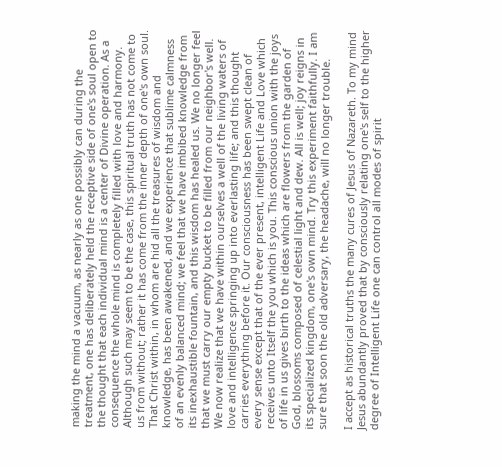making the mind a vacuum, as nearly as one possibly can during the treatment, one has deliberately held the receptive side of one's soul open to the thought that each individual mind is a center of Divine operation. As a consequence the whole mind is completely filled with love and harmony. Although such may seem to be the case, this spiritual truth has not come to us from without; rather it has come from the inner depth of one's own soul. That Christ within, in whom are hid all the treasures of wisdom and knowledge, has been awakened, and we experience that sublime calmness of an evenly balanced mind; we feel that we have imbibed knowledge from its inexhaustible fountain, and this wisdom has healed us. We no longer feel that we must carry our empty bucket to be filled from our neighbor's well. We now realize that we have within ourselves a well of the living waters of love and intelligence springing up into everlasting life; and this thought carries everything before it. Our consciousness has been swept clean of every sense except that of the ever present, intelligent Life and Love which receives unto Itself the you which is you. This conscious union with the joys of life in us gives birth to the ideas which are flowers from the garden of God, blossoms composed of celestial light and dew. All is well; joy reigns in its specialized kingdom, one's own mind. Try this experiment faithfully. I am sure that soon the old adversary, the headache, will no longer trouble.

I accept as historical truths the many cures of Jesus of Nazareth. To my mind Jesus abundantly proved that by consciously relating one's self to the higher degree of Intelligent Life one can control all modes of spirit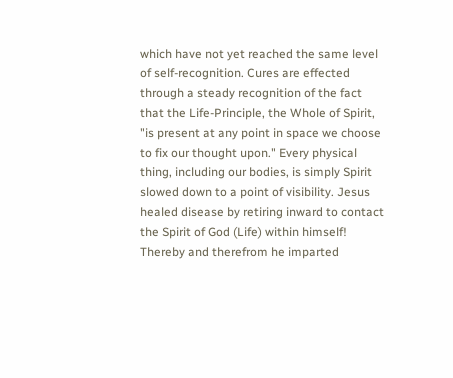which have not yet reached the same level of self-recognition. Cures are effected through a steady recognition of the fact that the Life-Principle, the Whole of Spirit, "is present at any point in space we choose to fix our thought upon." Every physical thing, including our bodies, is simply Spirit slowed down to a point of visibility. Jesus healed disease by retiring inward to contact the Spirit of God (Life) within himself! Thereby and therefrom he imparted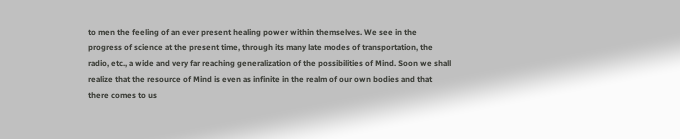to men the feeling of an ever present healing power within themselves. We see in the progress of science at the present time, through its many late modes of transportation, the radio, etc., a wide and very far reaching generalization of the possibilities of Mind. Soon we shall realize that the resource of Mind is even as infinite in the realm of our own bodies and that there comes to us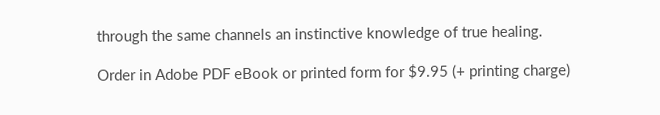through the same channels an instinctive knowledge of true healing.

Order in Adobe PDF eBook or printed form for $9.95 (+ printing charge)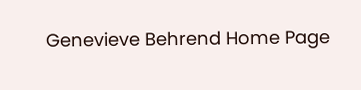Genevieve Behrend Home Page